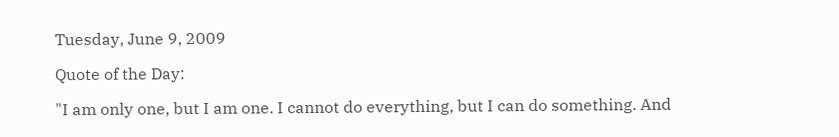Tuesday, June 9, 2009

Quote of the Day:

"I am only one, but I am one. I cannot do everything, but I can do something. And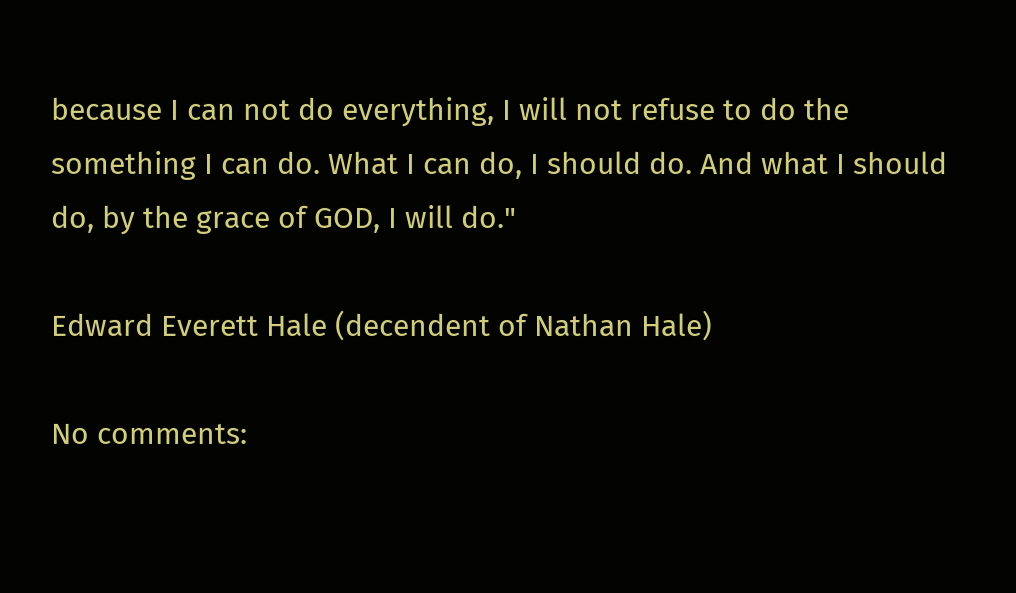because I can not do everything, I will not refuse to do the something I can do. What I can do, I should do. And what I should do, by the grace of GOD, I will do."

Edward Everett Hale (decendent of Nathan Hale)

No comments: